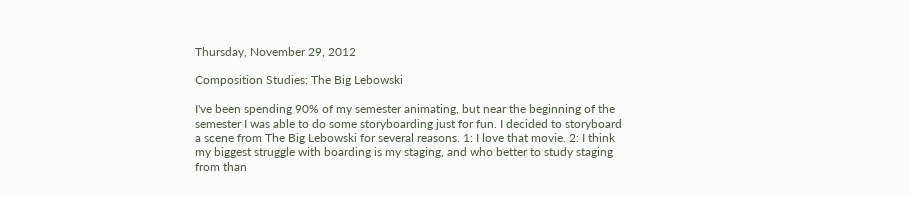Thursday, November 29, 2012

Composition Studies: The Big Lebowski

I've been spending 90% of my semester animating, but near the beginning of the semester I was able to do some storyboarding just for fun. I decided to storyboard a scene from The Big Lebowski for several reasons. 1: I love that movie. 2: I think my biggest struggle with boarding is my staging, and who better to study staging from than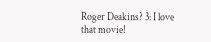Roger Deakins? 3: I love that movie!